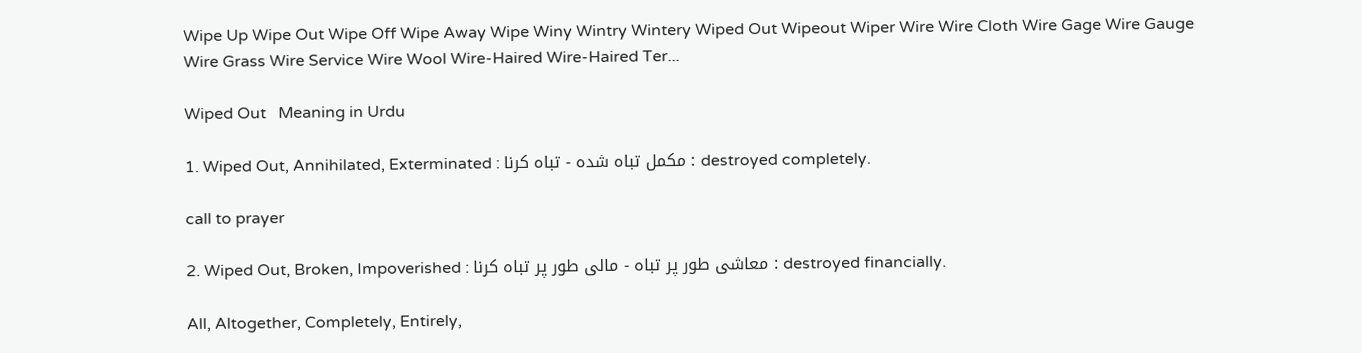Wipe Up Wipe Out Wipe Off Wipe Away Wipe Winy Wintry Wintery Wiped Out Wipeout Wiper Wire Wire Cloth Wire Gage Wire Gauge Wire Grass Wire Service Wire Wool Wire-Haired Wire-Haired Ter...

Wiped Out   Meaning in Urdu

1. Wiped Out, Annihilated, Exterminated : مکمل تباہ شدہ - تباہ کرنا : destroyed completely.

call to prayer

2. Wiped Out, Broken, Impoverished : معاشی طور پر تباہ - مالی طور پر تباہ کرنا : destroyed financially.

All, Altogether, Completely, Entirely,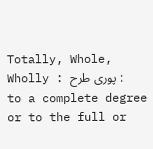Totally, Whole, Wholly : پوری طرح : to a complete degree or to the full or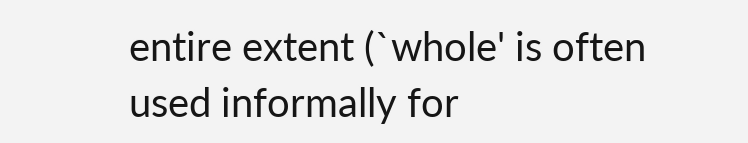entire extent (`whole' is often used informally for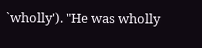`wholly'). "He was wholly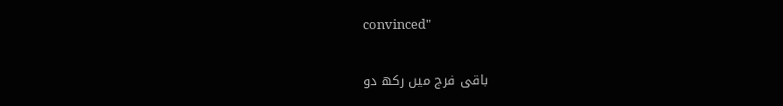convinced"

باقی فرج میں رکھ دو